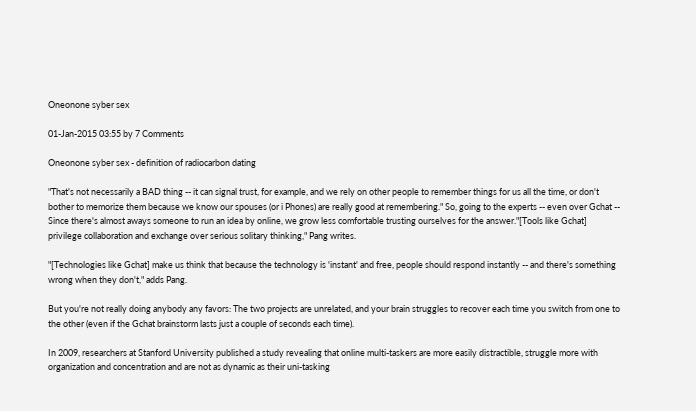Oneonone syber sex

01-Jan-2015 03:55 by 7 Comments

Oneonone syber sex - definition of radiocarbon dating

"That's not necessarily a BAD thing -- it can signal trust, for example, and we rely on other people to remember things for us all the time, or don't bother to memorize them because we know our spouses (or i Phones) are really good at remembering." So, going to the experts -- even over Gchat -- Since there's almost aways someone to run an idea by online, we grow less comfortable trusting ourselves for the answer."[Tools like Gchat] privilege collaboration and exchange over serious solitary thinking," Pang writes.

"[Technologies like Gchat] make us think that because the technology is 'instant' and free, people should respond instantly -- and there's something wrong when they don't," adds Pang.

But you're not really doing anybody any favors: The two projects are unrelated, and your brain struggles to recover each time you switch from one to the other (even if the Gchat brainstorm lasts just a couple of seconds each time).

In 2009, researchers at Stanford University published a study revealing that online multi-taskers are more easily distractible, struggle more with organization and concentration and are not as dynamic as their uni-tasking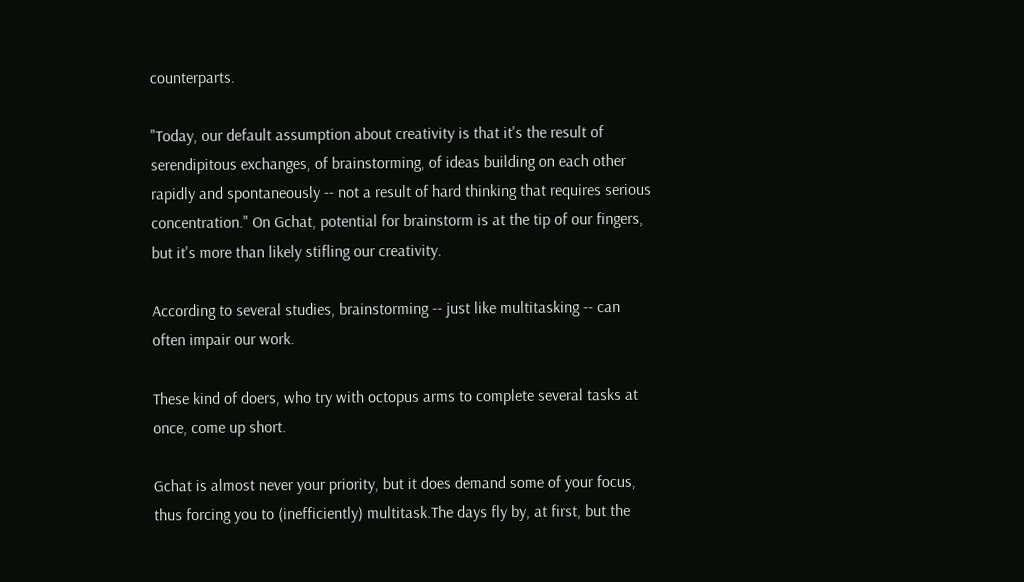counterparts.

"Today, our default assumption about creativity is that it's the result of serendipitous exchanges, of brainstorming, of ideas building on each other rapidly and spontaneously -- not a result of hard thinking that requires serious concentration." On Gchat, potential for brainstorm is at the tip of our fingers, but it's more than likely stifling our creativity.

According to several studies, brainstorming -- just like multitasking -- can often impair our work.

These kind of doers, who try with octopus arms to complete several tasks at once, come up short.

Gchat is almost never your priority, but it does demand some of your focus, thus forcing you to (inefficiently) multitask.The days fly by, at first, but the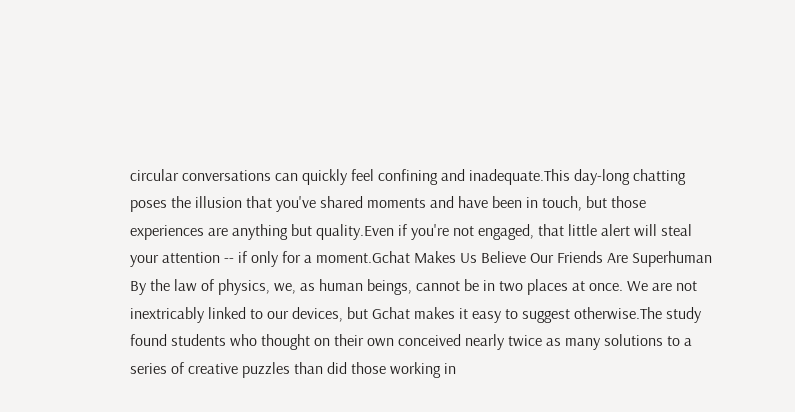circular conversations can quickly feel confining and inadequate.This day-long chatting poses the illusion that you've shared moments and have been in touch, but those experiences are anything but quality.Even if you're not engaged, that little alert will steal your attention -- if only for a moment.Gchat Makes Us Believe Our Friends Are Superhuman By the law of physics, we, as human beings, cannot be in two places at once. We are not inextricably linked to our devices, but Gchat makes it easy to suggest otherwise.The study found students who thought on their own conceived nearly twice as many solutions to a series of creative puzzles than did those working in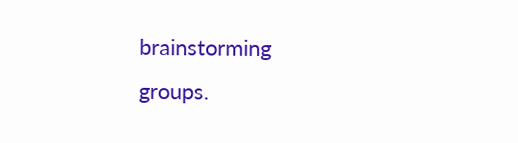brainstorming groups.